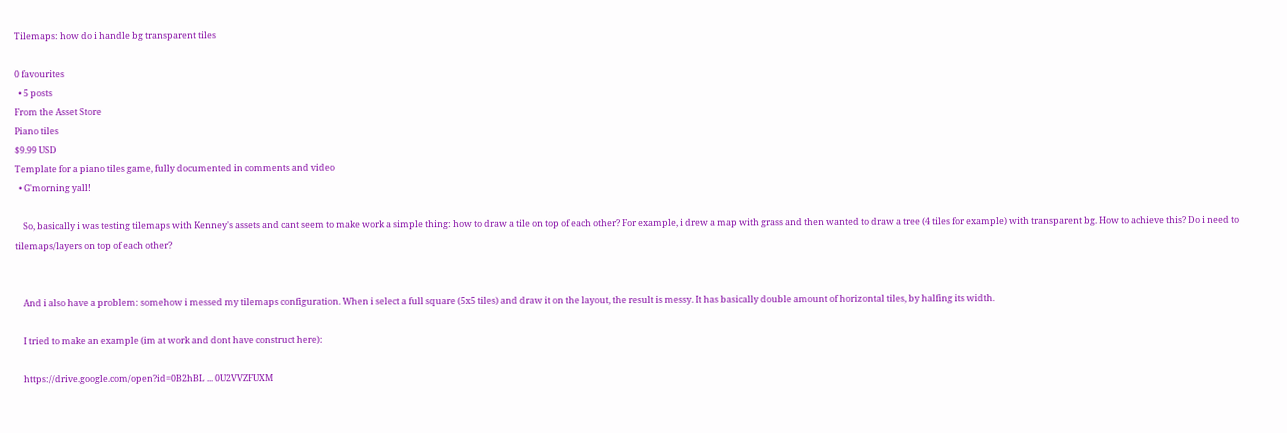Tilemaps: how do i handle bg transparent tiles

0 favourites
  • 5 posts
From the Asset Store
Piano tiles
$9.99 USD
Template for a piano tiles game, fully documented in comments and video
  • G'morning yall!

    So, basically i was testing tilemaps with Kenney's assets and cant seem to make work a simple thing: how to draw a tile on top of each other? For example, i drew a map with grass and then wanted to draw a tree (4 tiles for example) with transparent bg. How to achieve this? Do i need to tilemaps/layers on top of each other?


    And i also have a problem: somehow i messed my tilemaps configuration. When i select a full square (5x5 tiles) and draw it on the layout, the result is messy. It has basically double amount of horizontal tiles, by halfing its width.

    I tried to make an example (im at work and dont have construct here):

    https://drive.google.com/open?id=0B2hBL ... 0U2VVZFUXM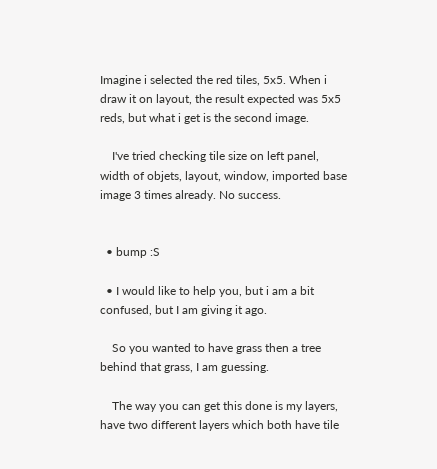Imagine i selected the red tiles, 5x5. When i draw it on layout, the result expected was 5x5 reds, but what i get is the second image.

    I've tried checking tile size on left panel, width of objets, layout, window, imported base image 3 times already. No success.


  • bump :S

  • I would like to help you, but i am a bit confused, but I am giving it ago.

    So you wanted to have grass then a tree behind that grass, I am guessing.

    The way you can get this done is my layers, have two different layers which both have tile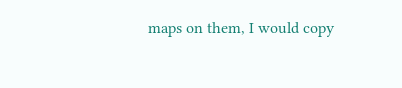maps on them, I would copy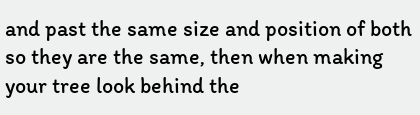and past the same size and position of both so they are the same, then when making your tree look behind the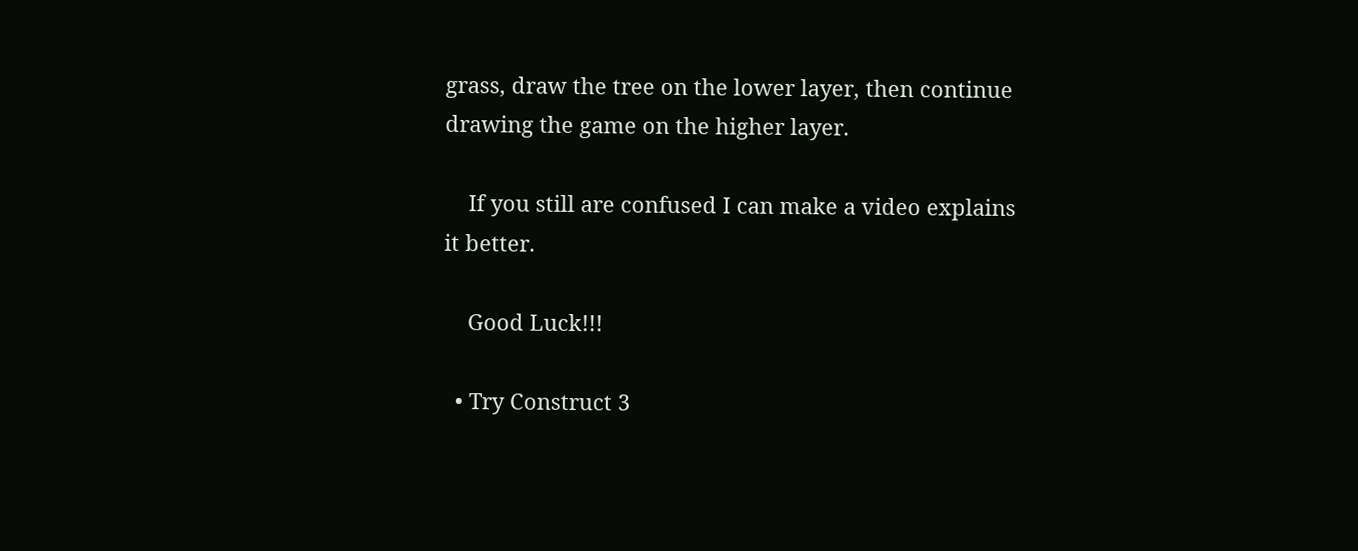grass, draw the tree on the lower layer, then continue drawing the game on the higher layer.

    If you still are confused I can make a video explains it better.

    Good Luck!!!

  • Try Construct 3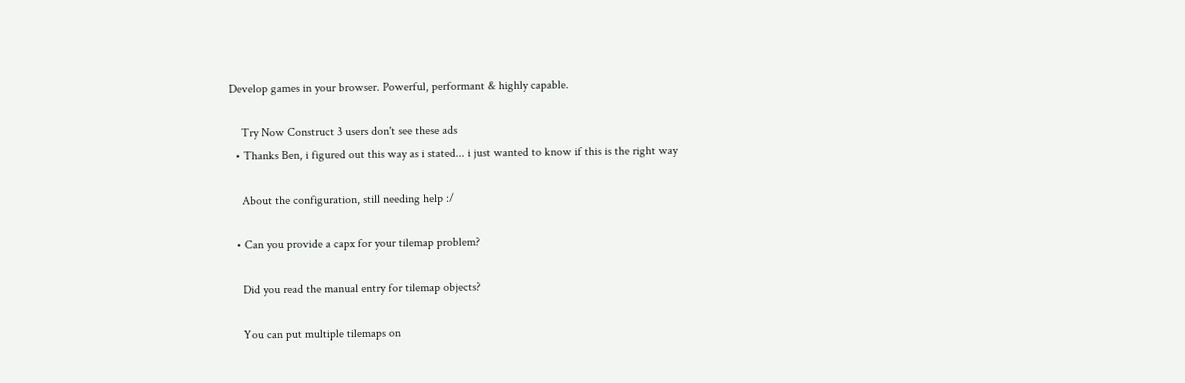Develop games in your browser. Powerful, performant & highly capable.

    Try Now Construct 3 users don't see these ads
  • Thanks Ben, i figured out this way as i stated... i just wanted to know if this is the right way

    About the configuration, still needing help :/

  • Can you provide a capx for your tilemap problem?

    Did you read the manual entry for tilemap objects?

    You can put multiple tilemaps on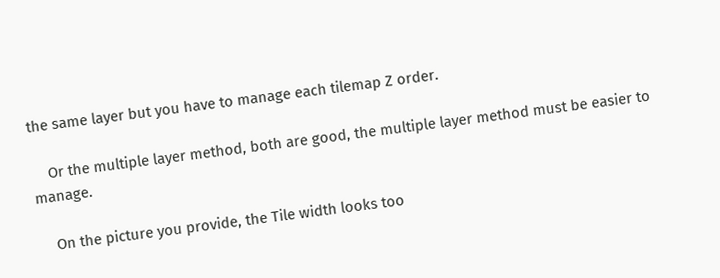the same layer but you have to manage each tilemap Z order.

    Or the multiple layer method, both are good, the multiple layer method must be easier to manage.

    On the picture you provide, the Tile width looks too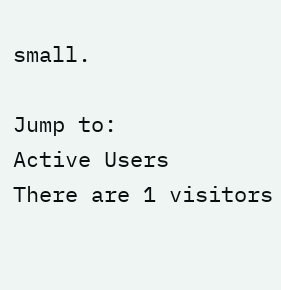small.

Jump to:
Active Users
There are 1 visitors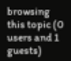browsing this topic (0 users and 1 guests)